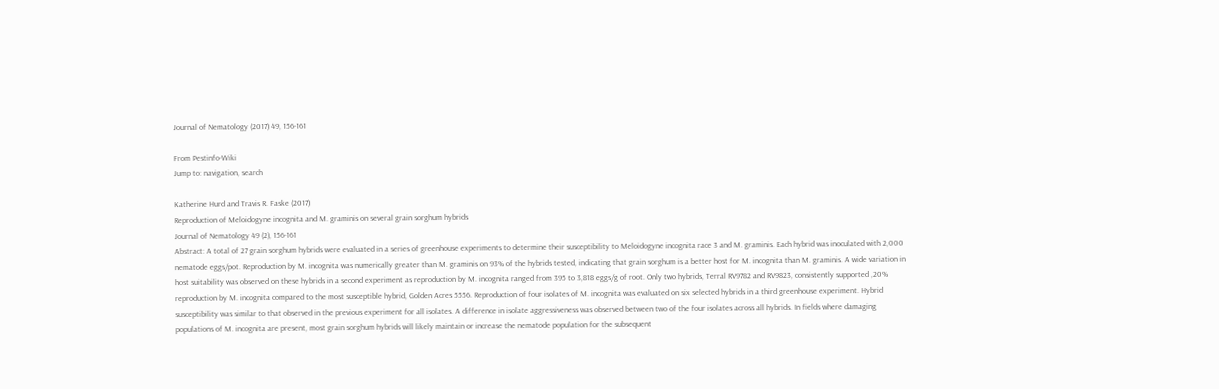Journal of Nematology (2017) 49, 156-161

From Pestinfo-Wiki
Jump to: navigation, search

Katherine Hurd and Travis R. Faske (2017)
Reproduction of Meloidogyne incognita and M. graminis on several grain sorghum hybrids
Journal of Nematology 49 (2), 156-161
Abstract: A total of 27 grain sorghum hybrids were evaluated in a series of greenhouse experiments to determine their susceptibility to Meloidogyne incognita race 3 and M. graminis. Each hybrid was inoculated with 2,000 nematode eggs/pot. Reproduction by M. incognita was numerically greater than M. graminis on 93% of the hybrids tested, indicating that grain sorghum is a better host for M. incognita than M. graminis. A wide variation in host suitability was observed on these hybrids in a second experiment as reproduction by M. incognita ranged from 395 to 3,818 eggs/g of root. Only two hybrids, Terral RV9782 and RV9823, consistently supported ,20% reproduction by M. incognita compared to the most susceptible hybrid, Golden Acres 5556. Reproduction of four isolates of M. incognita was evaluated on six selected hybrids in a third greenhouse experiment. Hybrid susceptibility was similar to that observed in the previous experiment for all isolates. A difference in isolate aggressiveness was observed between two of the four isolates across all hybrids. In fields where damaging populations of M. incognita are present, most grain sorghum hybrids will likely maintain or increase the nematode population for the subsequent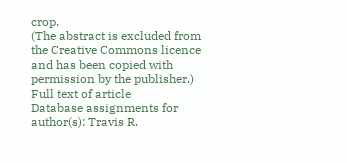crop.
(The abstract is excluded from the Creative Commons licence and has been copied with permission by the publisher.)
Full text of article
Database assignments for author(s): Travis R.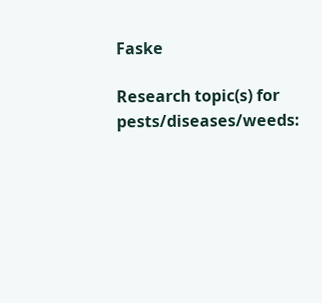Faske

Research topic(s) for pests/diseases/weeds: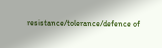resistance/tolerance/defence of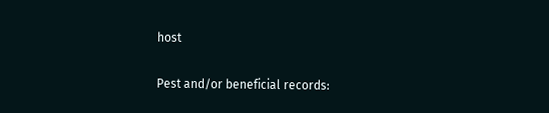host

Pest and/or beneficial records: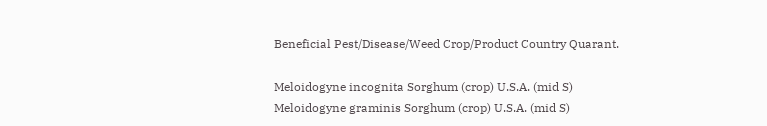Beneficial Pest/Disease/Weed Crop/Product Country Quarant.

Meloidogyne incognita Sorghum (crop) U.S.A. (mid S)
Meloidogyne graminis Sorghum (crop) U.S.A. (mid S)